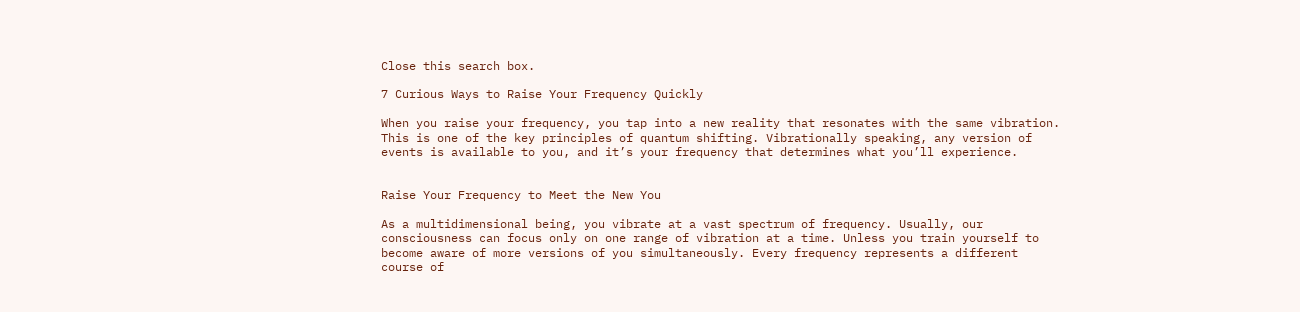Close this search box.

7 Curious Ways to Raise Your Frequency Quickly

When you raise your frequency, you tap into a new reality that resonates with the same vibration. This is one of the key principles of quantum shifting. Vibrationally speaking, any version of events is available to you, and it’s your frequency that determines what you’ll experience.


Raise Your Frequency to Meet the New You

As a multidimensional being, you vibrate at a vast spectrum of frequency. Usually, our consciousness can focus only on one range of vibration at a time. Unless you train yourself to become aware of more versions of you simultaneously. Every frequency represents a different course of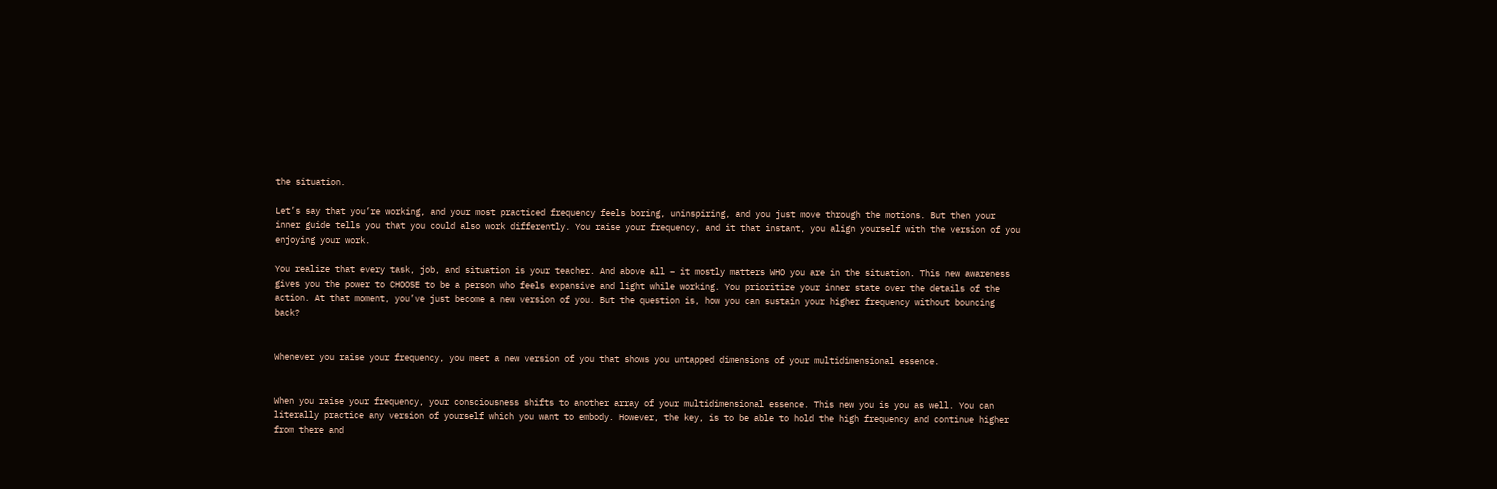the situation.

Let’s say that you’re working, and your most practiced frequency feels boring, uninspiring, and you just move through the motions. But then your inner guide tells you that you could also work differently. You raise your frequency, and it that instant, you align yourself with the version of you enjoying your work.

You realize that every task, job, and situation is your teacher. And above all – it mostly matters WHO you are in the situation. This new awareness gives you the power to CHOOSE to be a person who feels expansive and light while working. You prioritize your inner state over the details of the action. At that moment, you’ve just become a new version of you. But the question is, how you can sustain your higher frequency without bouncing back?


Whenever you raise your frequency, you meet a new version of you that shows you untapped dimensions of your multidimensional essence.


When you raise your frequency, your consciousness shifts to another array of your multidimensional essence. This new you is you as well. You can literally practice any version of yourself which you want to embody. However, the key, is to be able to hold the high frequency and continue higher from there and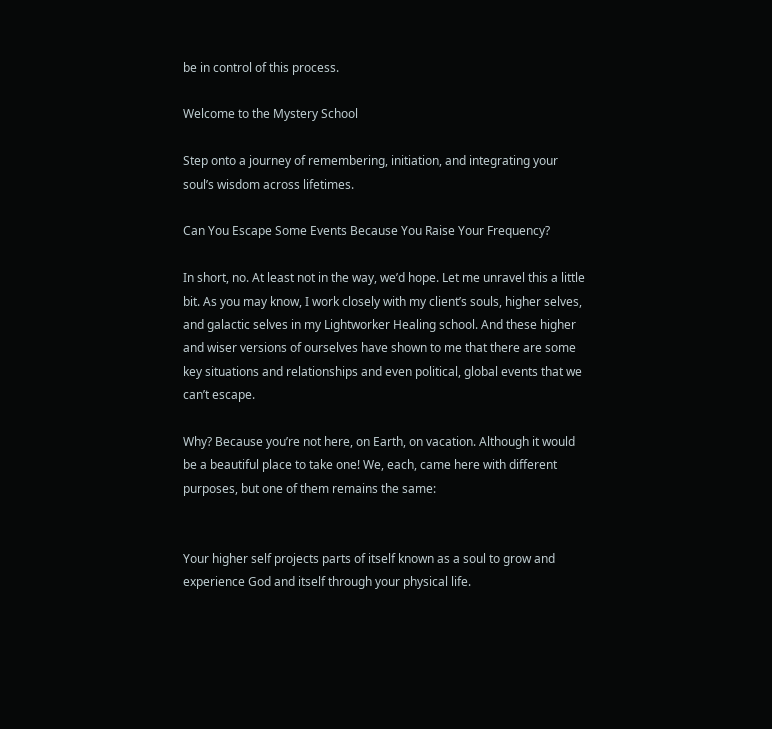be in control of this process.

Welcome to the Mystery School

Step onto a journey of remembering, initiation, and integrating your soul’s wisdom across lifetimes.

Can You Escape Some Events Because You Raise Your Frequency?

In short, no. At least not in the way, we’d hope. Let me unravel this a little bit. As you may know, I work closely with my client’s souls, higher selves, and galactic selves in my Lightworker Healing school. And these higher and wiser versions of ourselves have shown to me that there are some key situations and relationships and even political, global events that we can’t escape.

Why? Because you’re not here, on Earth, on vacation. Although it would be a beautiful place to take one! We, each, came here with different purposes, but one of them remains the same:


Your higher self projects parts of itself known as a soul to grow and experience God and itself through your physical life.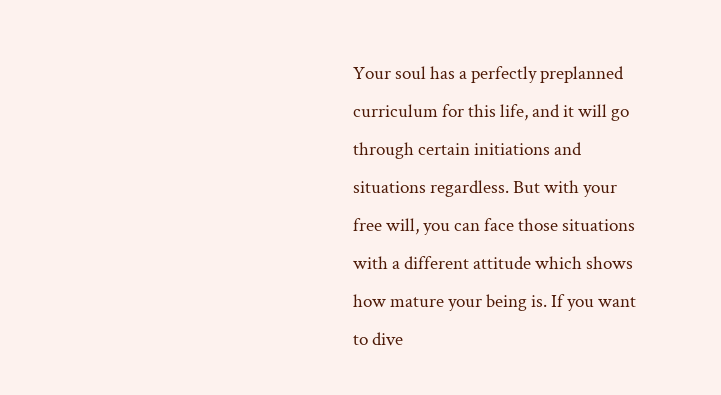Your soul has a perfectly preplanned curriculum for this life, and it will go through certain initiations and situations regardless. But with your free will, you can face those situations with a different attitude which shows how mature your being is. If you want to dive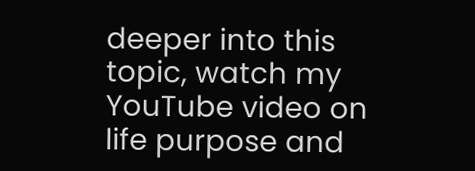deeper into this topic, watch my YouTube video on life purpose and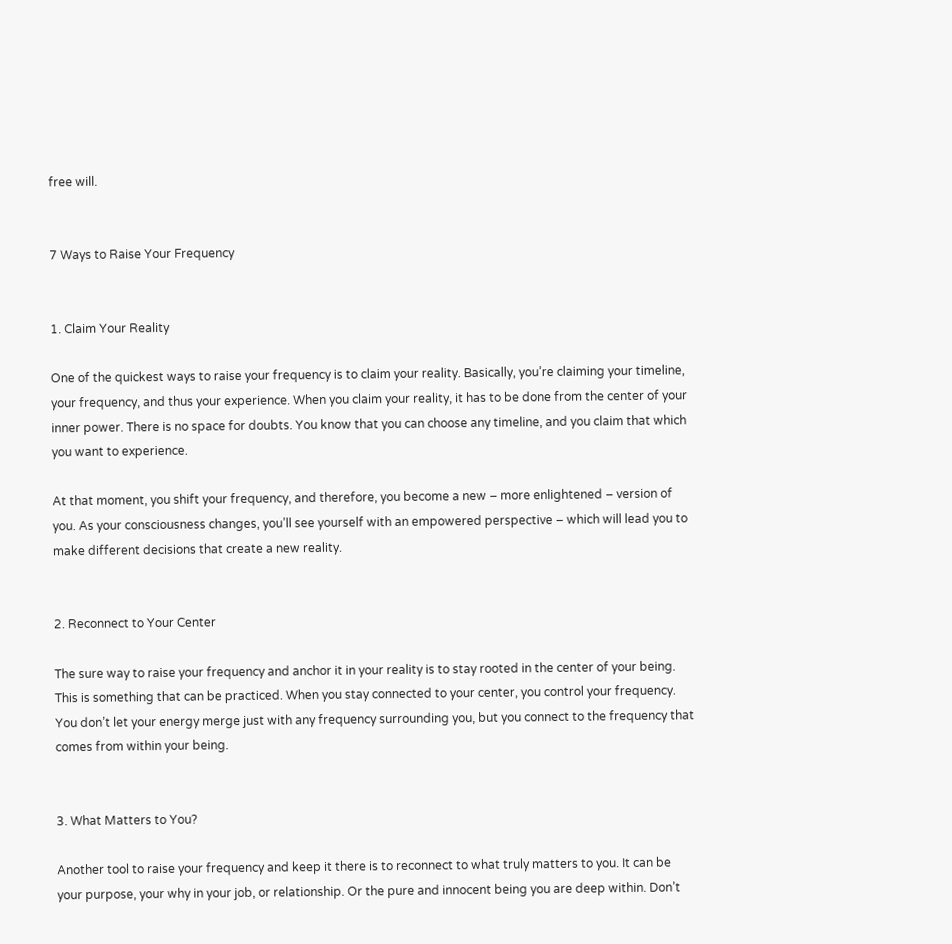free will.


7 Ways to Raise Your Frequency


1. Claim Your Reality

One of the quickest ways to raise your frequency is to claim your reality. Basically, you’re claiming your timeline, your frequency, and thus your experience. When you claim your reality, it has to be done from the center of your inner power. There is no space for doubts. You know that you can choose any timeline, and you claim that which you want to experience.

At that moment, you shift your frequency, and therefore, you become a new – more enlightened – version of you. As your consciousness changes, you’ll see yourself with an empowered perspective – which will lead you to make different decisions that create a new reality.


2. Reconnect to Your Center

The sure way to raise your frequency and anchor it in your reality is to stay rooted in the center of your being. This is something that can be practiced. When you stay connected to your center, you control your frequency. You don’t let your energy merge just with any frequency surrounding you, but you connect to the frequency that comes from within your being.


3. What Matters to You?

Another tool to raise your frequency and keep it there is to reconnect to what truly matters to you. It can be your purpose, your why in your job, or relationship. Or the pure and innocent being you are deep within. Don’t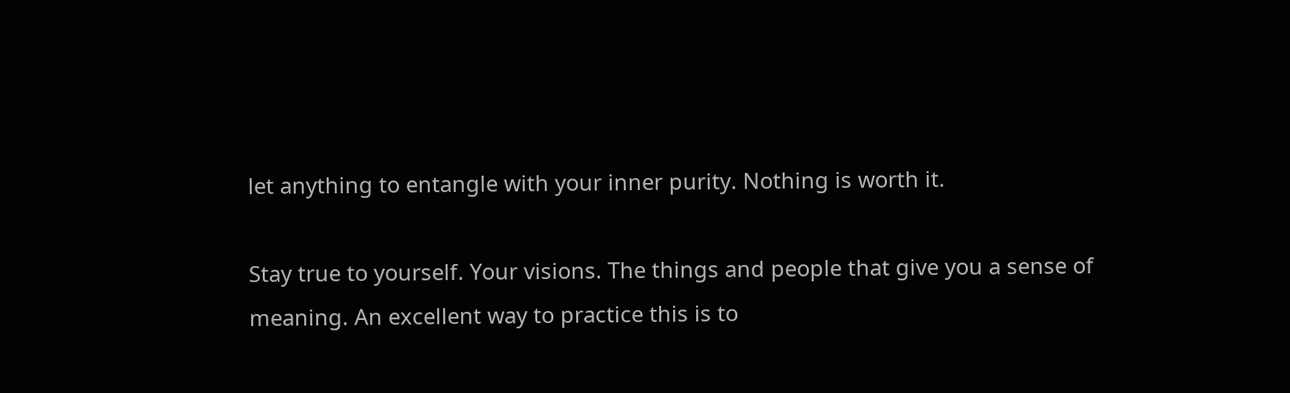let anything to entangle with your inner purity. Nothing is worth it.

Stay true to yourself. Your visions. The things and people that give you a sense of meaning. An excellent way to practice this is to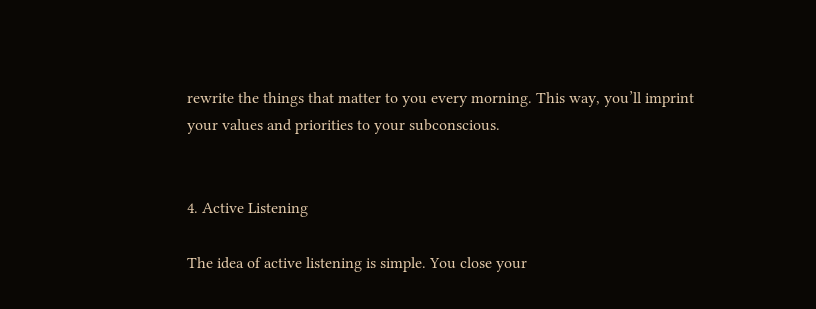rewrite the things that matter to you every morning. This way, you’ll imprint your values and priorities to your subconscious.


4. Active Listening

The idea of active listening is simple. You close your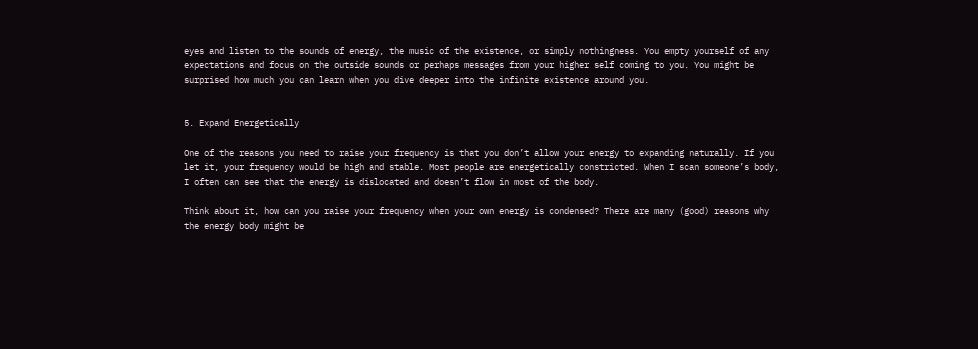eyes and listen to the sounds of energy, the music of the existence, or simply nothingness. You empty yourself of any expectations and focus on the outside sounds or perhaps messages from your higher self coming to you. You might be surprised how much you can learn when you dive deeper into the infinite existence around you.


5. Expand Energetically

One of the reasons you need to raise your frequency is that you don’t allow your energy to expanding naturally. If you let it, your frequency would be high and stable. Most people are energetically constricted. When I scan someone’s body, I often can see that the energy is dislocated and doesn’t flow in most of the body.

Think about it, how can you raise your frequency when your own energy is condensed? There are many (good) reasons why the energy body might be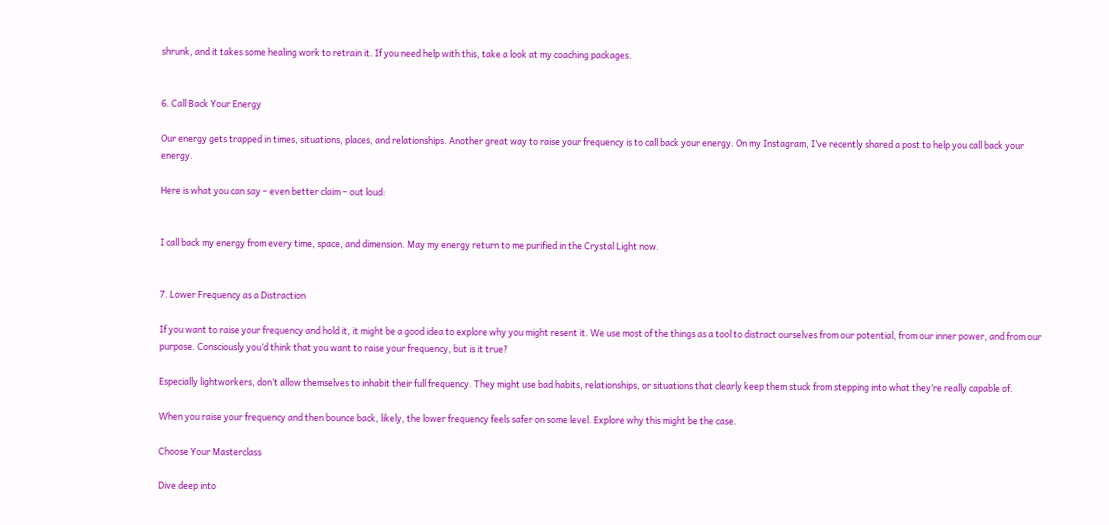shrunk, and it takes some healing work to retrain it. If you need help with this, take a look at my coaching packages.


6. Call Back Your Energy

Our energy gets trapped in times, situations, places, and relationships. Another great way to raise your frequency is to call back your energy. On my Instagram, I’ve recently shared a post to help you call back your energy.

Here is what you can say – even better claim – out loud:


I call back my energy from every time, space, and dimension. May my energy return to me purified in the Crystal Light now.


7. Lower Frequency as a Distraction

If you want to raise your frequency and hold it, it might be a good idea to explore why you might resent it. We use most of the things as a tool to distract ourselves from our potential, from our inner power, and from our purpose. Consciously you’d think that you want to raise your frequency, but is it true?

Especially lightworkers, don’t allow themselves to inhabit their full frequency. They might use bad habits, relationships, or situations that clearly keep them stuck from stepping into what they’re really capable of.

When you raise your frequency and then bounce back, likely, the lower frequency feels safer on some level. Explore why this might be the case.

Choose Your Masterclass

Dive deep into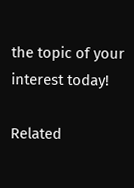the topic of your interest today!

Related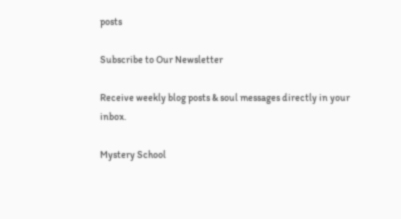posts

Subscribe to Our Newsletter

Receive weekly blog posts & soul messages directly in your inbox.

Mystery School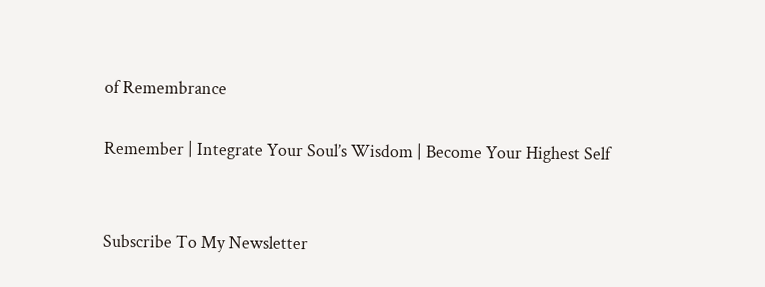of Remembrance

Remember | Integrate Your Soul’s Wisdom | Become Your Highest Self


Subscribe To My Newsletter